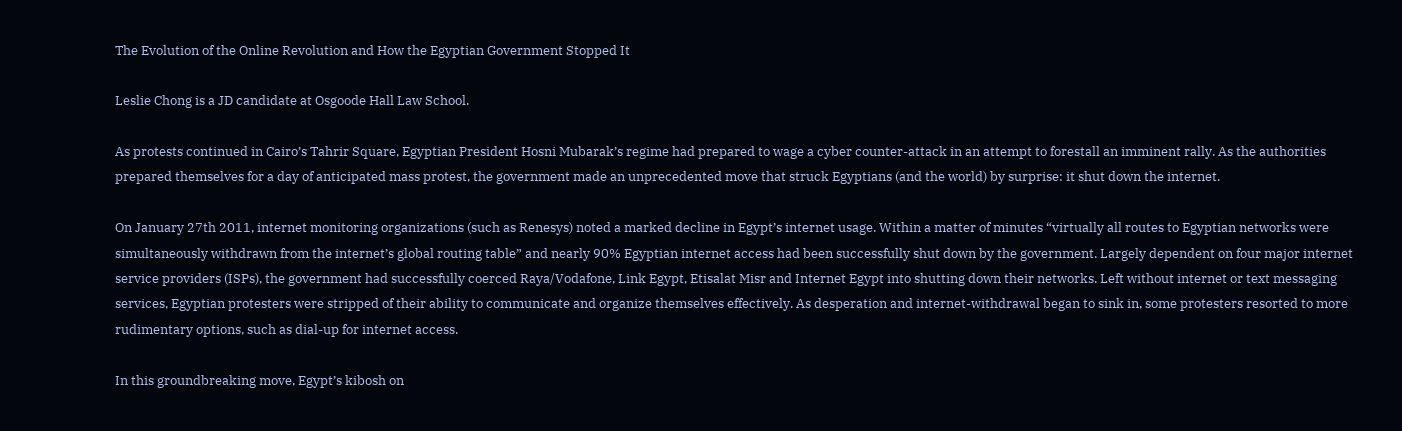The Evolution of the Online Revolution and How the Egyptian Government Stopped It

Leslie Chong is a JD candidate at Osgoode Hall Law School.

As protests continued in Cairo’s Tahrir Square, Egyptian President Hosni Mubarak’s regime had prepared to wage a cyber counter-attack in an attempt to forestall an imminent rally. As the authorities prepared themselves for a day of anticipated mass protest, the government made an unprecedented move that struck Egyptians (and the world) by surprise: it shut down the internet.

On January 27th 2011, internet monitoring organizations (such as Renesys) noted a marked decline in Egypt’s internet usage. Within a matter of minutes “virtually all routes to Egyptian networks were simultaneously withdrawn from the internet’s global routing table” and nearly 90% Egyptian internet access had been successfully shut down by the government. Largely dependent on four major internet service providers (ISPs), the government had successfully coerced Raya/Vodafone, Link Egypt, Etisalat Misr and Internet Egypt into shutting down their networks. Left without internet or text messaging services, Egyptian protesters were stripped of their ability to communicate and organize themselves effectively. As desperation and internet-withdrawal began to sink in, some protesters resorted to more rudimentary options, such as dial-up for internet access.

In this groundbreaking move, Egypt’s kibosh on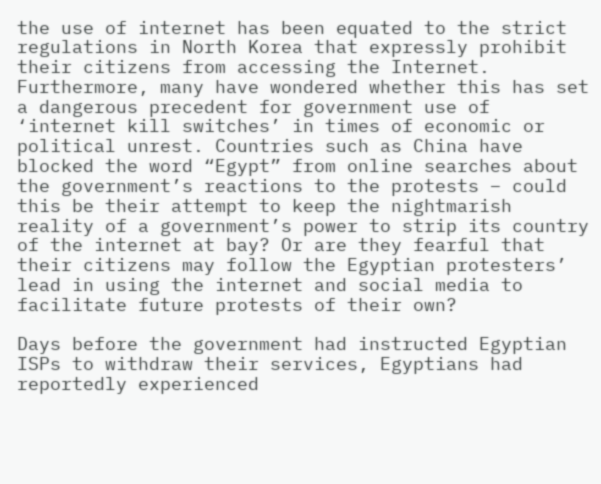the use of internet has been equated to the strict regulations in North Korea that expressly prohibit their citizens from accessing the Internet. Furthermore, many have wondered whether this has set a dangerous precedent for government use of ‘internet kill switches’ in times of economic or political unrest. Countries such as China have blocked the word “Egypt” from online searches about the government’s reactions to the protests – could this be their attempt to keep the nightmarish reality of a government’s power to strip its country of the internet at bay? Or are they fearful that their citizens may follow the Egyptian protesters’ lead in using the internet and social media to facilitate future protests of their own?

Days before the government had instructed Egyptian ISPs to withdraw their services, Egyptians had reportedly experienced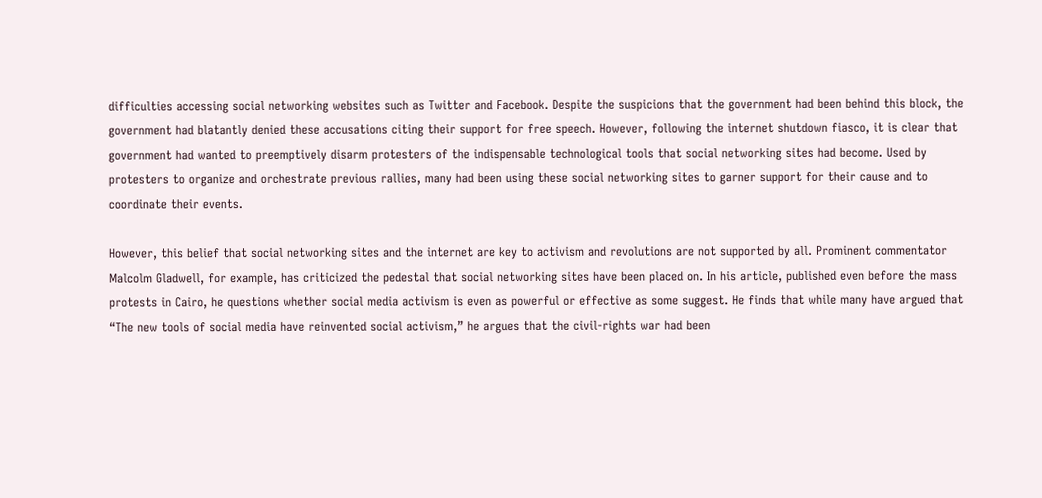difficulties accessing social networking websites such as Twitter and Facebook. Despite the suspicions that the government had been behind this block, the government had blatantly denied these accusations citing their support for free speech. However, following the internet shutdown fiasco, it is clear that government had wanted to preemptively disarm protesters of the indispensable technological tools that social networking sites had become. Used by protesters to organize and orchestrate previous rallies, many had been using these social networking sites to garner support for their cause and to coordinate their events.

However, this belief that social networking sites and the internet are key to activism and revolutions are not supported by all. Prominent commentator Malcolm Gladwell, for example, has criticized the pedestal that social networking sites have been placed on. In his article, published even before the mass protests in Cairo, he questions whether social media activism is even as powerful or effective as some suggest. He finds that while many have argued that “The new tools of social media have reinvented social activism,” he argues that the civil-rights war had been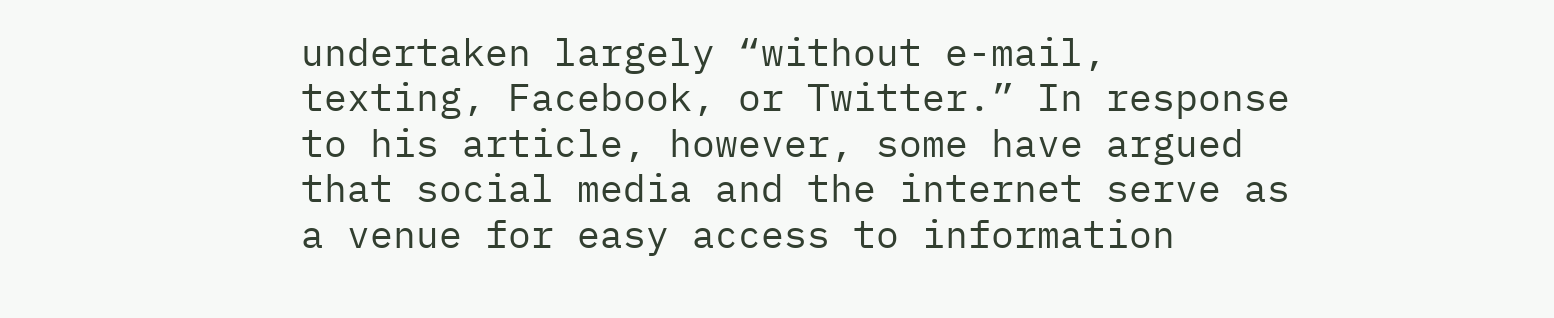undertaken largely “without e-mail, texting, Facebook, or Twitter.” In response to his article, however, some have argued that social media and the internet serve as a venue for easy access to information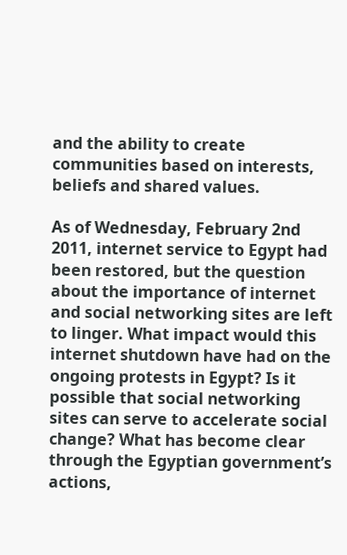and the ability to create communities based on interests, beliefs and shared values.

As of Wednesday, February 2nd 2011, internet service to Egypt had been restored, but the question about the importance of internet and social networking sites are left to linger. What impact would this internet shutdown have had on the ongoing protests in Egypt? Is it possible that social networking sites can serve to accelerate social change? What has become clear through the Egyptian government’s actions,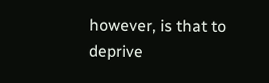however, is that to deprive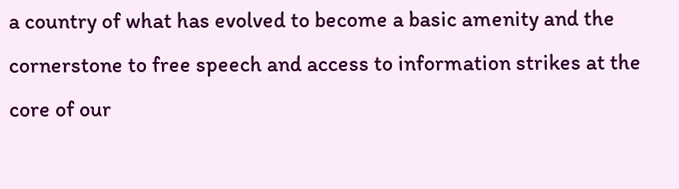a country of what has evolved to become a basic amenity and the cornerstone to free speech and access to information strikes at the core of our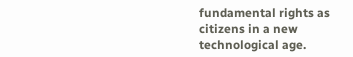fundamental rights as citizens in a new technological age.